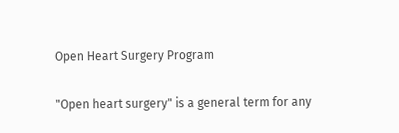Open Heart Surgery Program

"Open heart surgery" is a general term for any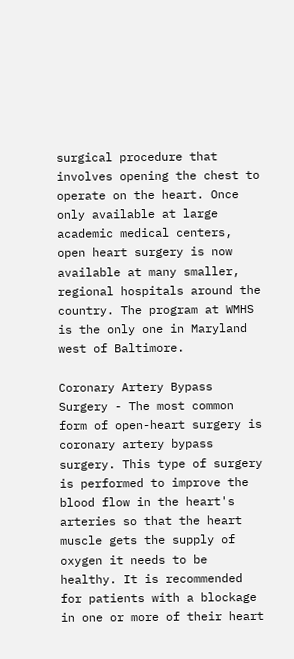surgical procedure that involves opening the chest to operate on the heart. Once only available at large academic medical centers, open heart surgery is now available at many smaller, regional hospitals around the country. The program at WMHS is the only one in Maryland west of Baltimore.

Coronary Artery Bypass Surgery - The most common form of open-heart surgery is coronary artery bypass surgery. This type of surgery is performed to improve the blood flow in the heart's arteries so that the heart muscle gets the supply of oxygen it needs to be healthy. It is recommended for patients with a blockage in one or more of their heart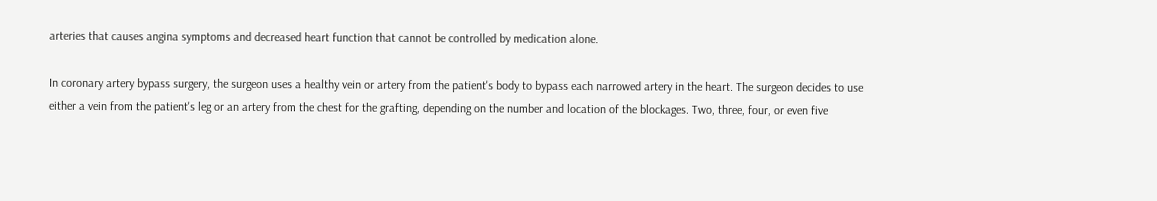arteries that causes angina symptoms and decreased heart function that cannot be controlled by medication alone.

In coronary artery bypass surgery, the surgeon uses a healthy vein or artery from the patient's body to bypass each narrowed artery in the heart. The surgeon decides to use either a vein from the patient's leg or an artery from the chest for the grafting, depending on the number and location of the blockages. Two, three, four, or even five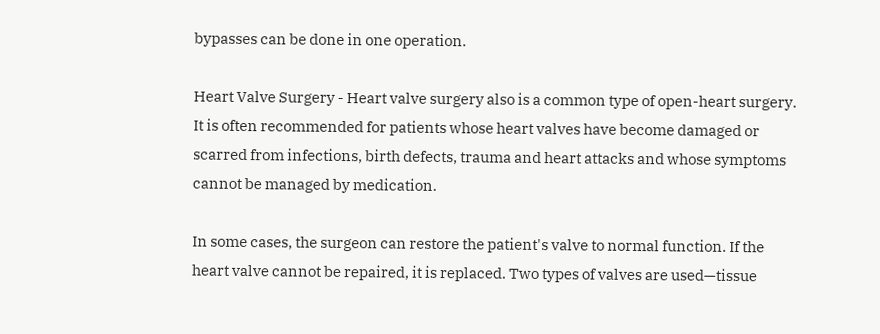bypasses can be done in one operation.

Heart Valve Surgery - Heart valve surgery also is a common type of open-heart surgery. It is often recommended for patients whose heart valves have become damaged or scarred from infections, birth defects, trauma and heart attacks and whose symptoms cannot be managed by medication.

In some cases, the surgeon can restore the patient's valve to normal function. If the heart valve cannot be repaired, it is replaced. Two types of valves are used—tissue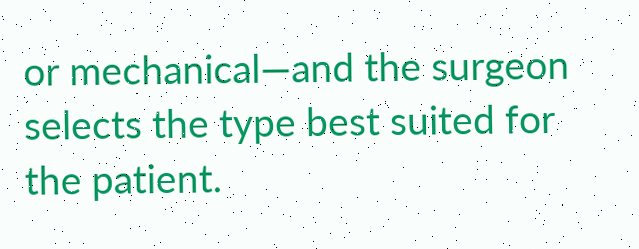or mechanical—and the surgeon selects the type best suited for the patient.